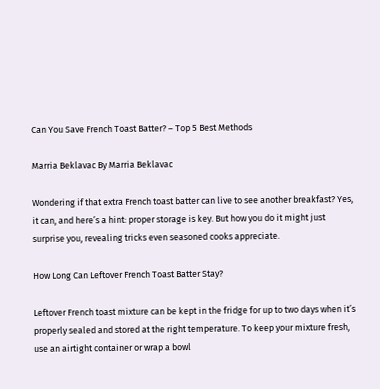Can You Save French Toast Batter? – Top 5 Best Methods

Marria Beklavac By Marria Beklavac

Wondering if that extra French toast batter can live to see another breakfast? Yes, it can, and here’s a hint: proper storage is key. But how you do it might just surprise you, revealing tricks even seasoned cooks appreciate.

How Long Can Leftover French Toast Batter Stay?

Leftover French toast mixture can be kept in the fridge for up to two days when it’s properly sealed and stored at the right temperature. To keep your mixture fresh, use an airtight container or wrap a bowl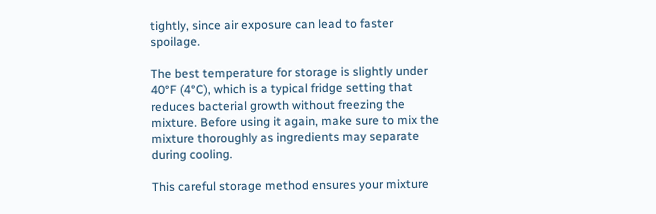tightly, since air exposure can lead to faster spoilage.

The best temperature for storage is slightly under 40°F (4°C), which is a typical fridge setting that reduces bacterial growth without freezing the mixture. Before using it again, make sure to mix the mixture thoroughly as ingredients may separate during cooling.

This careful storage method ensures your mixture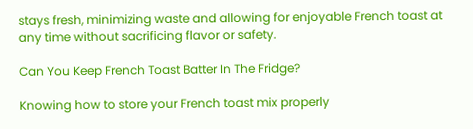stays fresh, minimizing waste and allowing for enjoyable French toast at any time without sacrificing flavor or safety.

Can You Keep French Toast Batter In The Fridge?

Knowing how to store your French toast mix properly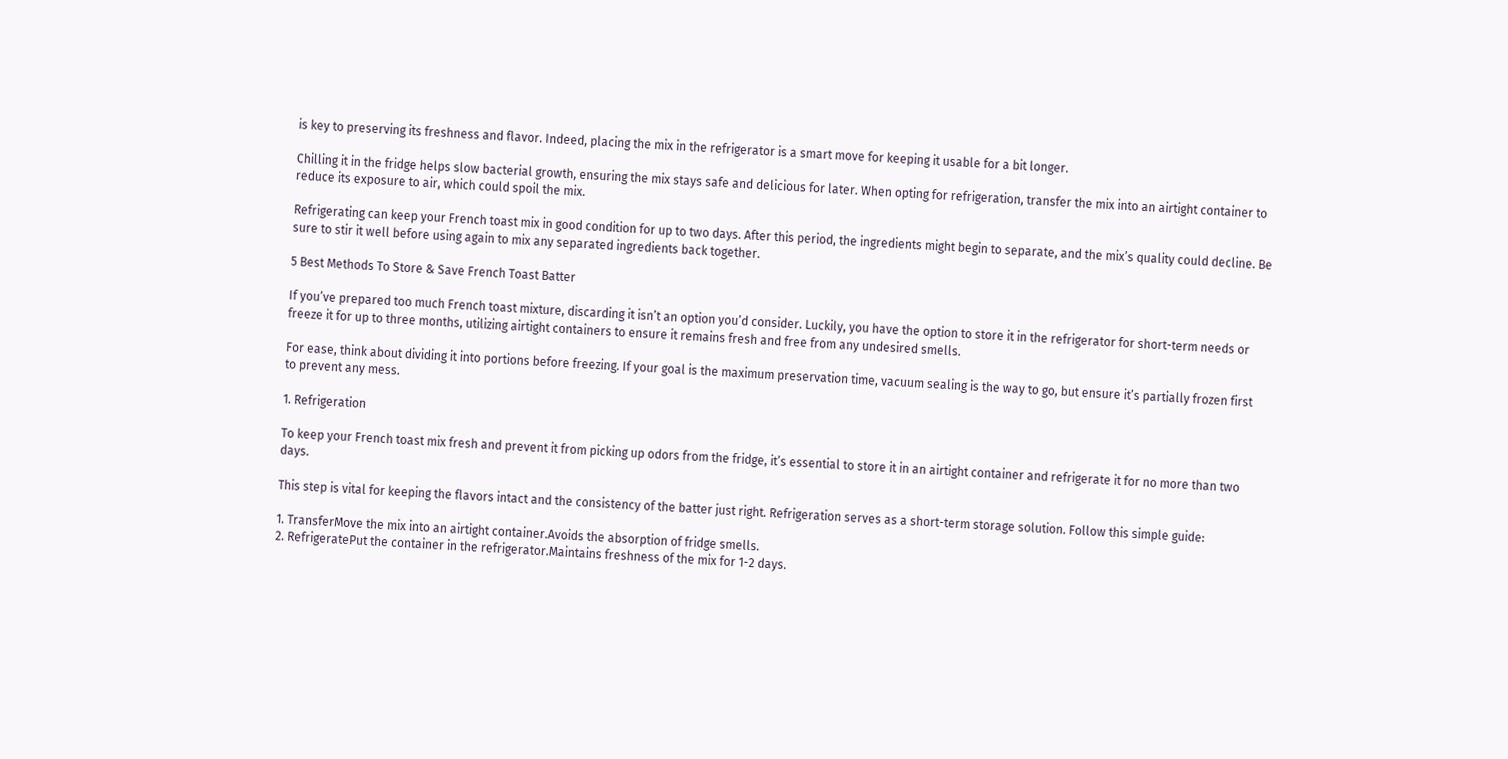is key to preserving its freshness and flavor. Indeed, placing the mix in the refrigerator is a smart move for keeping it usable for a bit longer.

Chilling it in the fridge helps slow bacterial growth, ensuring the mix stays safe and delicious for later. When opting for refrigeration, transfer the mix into an airtight container to reduce its exposure to air, which could spoil the mix.

Refrigerating can keep your French toast mix in good condition for up to two days. After this period, the ingredients might begin to separate, and the mix’s quality could decline. Be sure to stir it well before using again to mix any separated ingredients back together.

5 Best Methods To Store & Save French Toast Batter

If you’ve prepared too much French toast mixture, discarding it isn’t an option you’d consider. Luckily, you have the option to store it in the refrigerator for short-term needs or freeze it for up to three months, utilizing airtight containers to ensure it remains fresh and free from any undesired smells.

For ease, think about dividing it into portions before freezing. If your goal is the maximum preservation time, vacuum sealing is the way to go, but ensure it’s partially frozen first to prevent any mess.

1. Refrigeration

To keep your French toast mix fresh and prevent it from picking up odors from the fridge, it’s essential to store it in an airtight container and refrigerate it for no more than two days.

This step is vital for keeping the flavors intact and the consistency of the batter just right. Refrigeration serves as a short-term storage solution. Follow this simple guide:

1. TransferMove the mix into an airtight container.Avoids the absorption of fridge smells.
2. RefrigeratePut the container in the refrigerator.Maintains freshness of the mix for 1-2 days.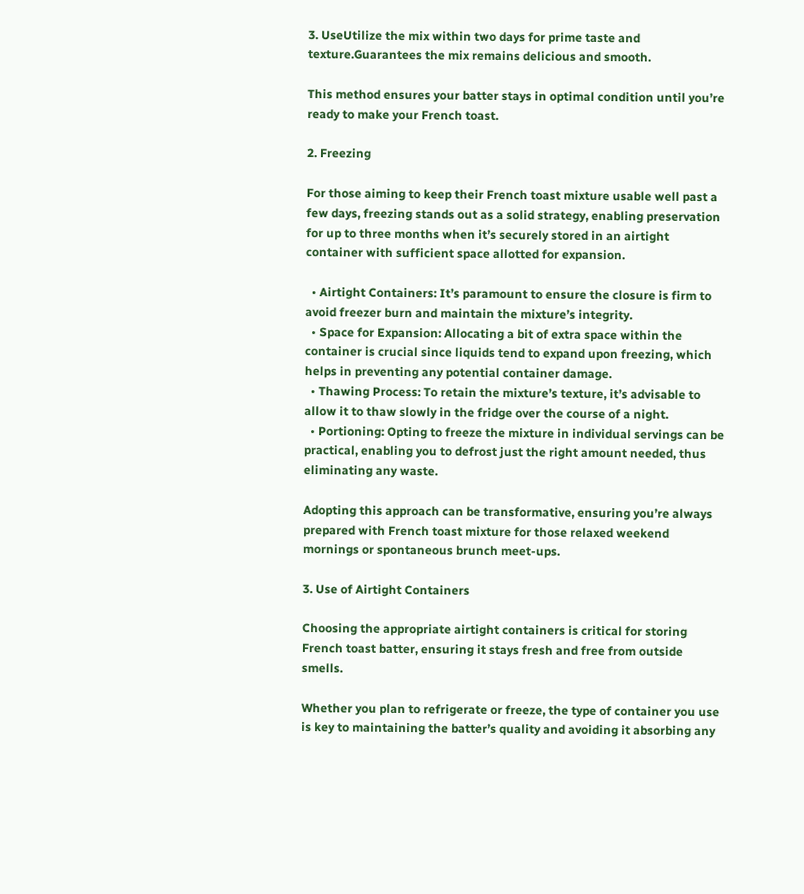3. UseUtilize the mix within two days for prime taste and texture.Guarantees the mix remains delicious and smooth.

This method ensures your batter stays in optimal condition until you’re ready to make your French toast.

2. Freezing

For those aiming to keep their French toast mixture usable well past a few days, freezing stands out as a solid strategy, enabling preservation for up to three months when it’s securely stored in an airtight container with sufficient space allotted for expansion.

  • Airtight Containers: It’s paramount to ensure the closure is firm to avoid freezer burn and maintain the mixture’s integrity.
  • Space for Expansion: Allocating a bit of extra space within the container is crucial since liquids tend to expand upon freezing, which helps in preventing any potential container damage.
  • Thawing Process: To retain the mixture’s texture, it’s advisable to allow it to thaw slowly in the fridge over the course of a night.
  • Portioning: Opting to freeze the mixture in individual servings can be practical, enabling you to defrost just the right amount needed, thus eliminating any waste.

Adopting this approach can be transformative, ensuring you’re always prepared with French toast mixture for those relaxed weekend mornings or spontaneous brunch meet-ups.

3. Use of Airtight Containers

Choosing the appropriate airtight containers is critical for storing French toast batter, ensuring it stays fresh and free from outside smells.

Whether you plan to refrigerate or freeze, the type of container you use is key to maintaining the batter’s quality and avoiding it absorbing any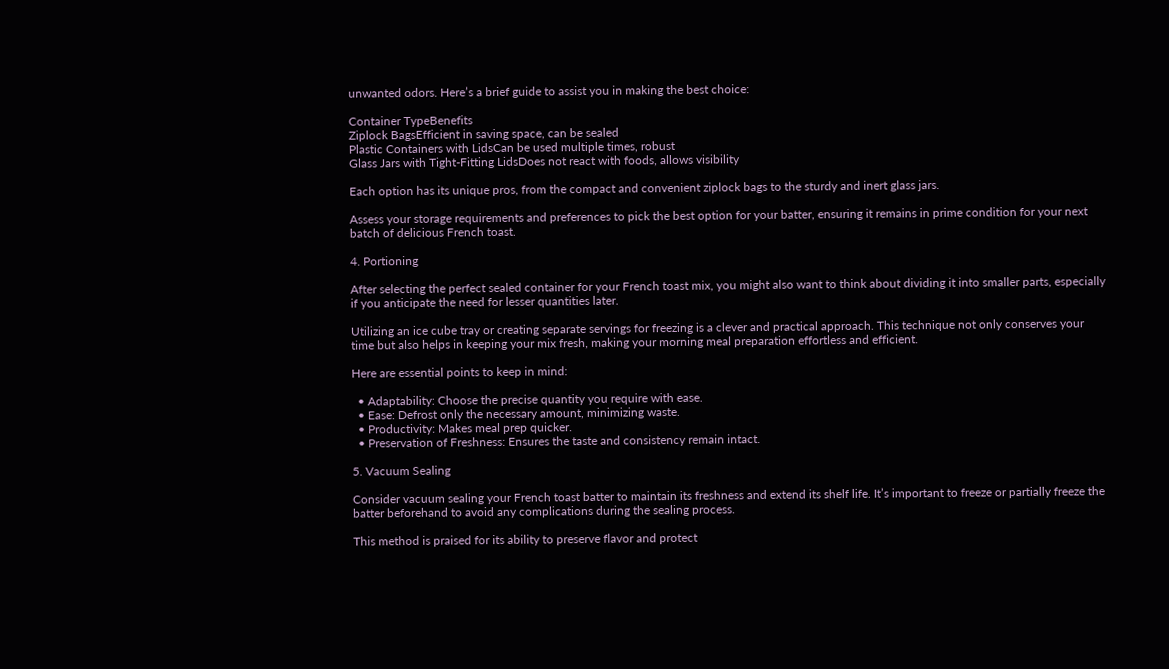unwanted odors. Here’s a brief guide to assist you in making the best choice:

Container TypeBenefits
Ziplock BagsEfficient in saving space, can be sealed
Plastic Containers with LidsCan be used multiple times, robust
Glass Jars with Tight-Fitting LidsDoes not react with foods, allows visibility

Each option has its unique pros, from the compact and convenient ziplock bags to the sturdy and inert glass jars.

Assess your storage requirements and preferences to pick the best option for your batter, ensuring it remains in prime condition for your next batch of delicious French toast.

4. Portioning

After selecting the perfect sealed container for your French toast mix, you might also want to think about dividing it into smaller parts, especially if you anticipate the need for lesser quantities later.

Utilizing an ice cube tray or creating separate servings for freezing is a clever and practical approach. This technique not only conserves your time but also helps in keeping your mix fresh, making your morning meal preparation effortless and efficient.

Here are essential points to keep in mind:

  • Adaptability: Choose the precise quantity you require with ease.
  • Ease: Defrost only the necessary amount, minimizing waste.
  • Productivity: Makes meal prep quicker.
  • Preservation of Freshness: Ensures the taste and consistency remain intact.

5. Vacuum Sealing

Consider vacuum sealing your French toast batter to maintain its freshness and extend its shelf life. It’s important to freeze or partially freeze the batter beforehand to avoid any complications during the sealing process.

This method is praised for its ability to preserve flavor and protect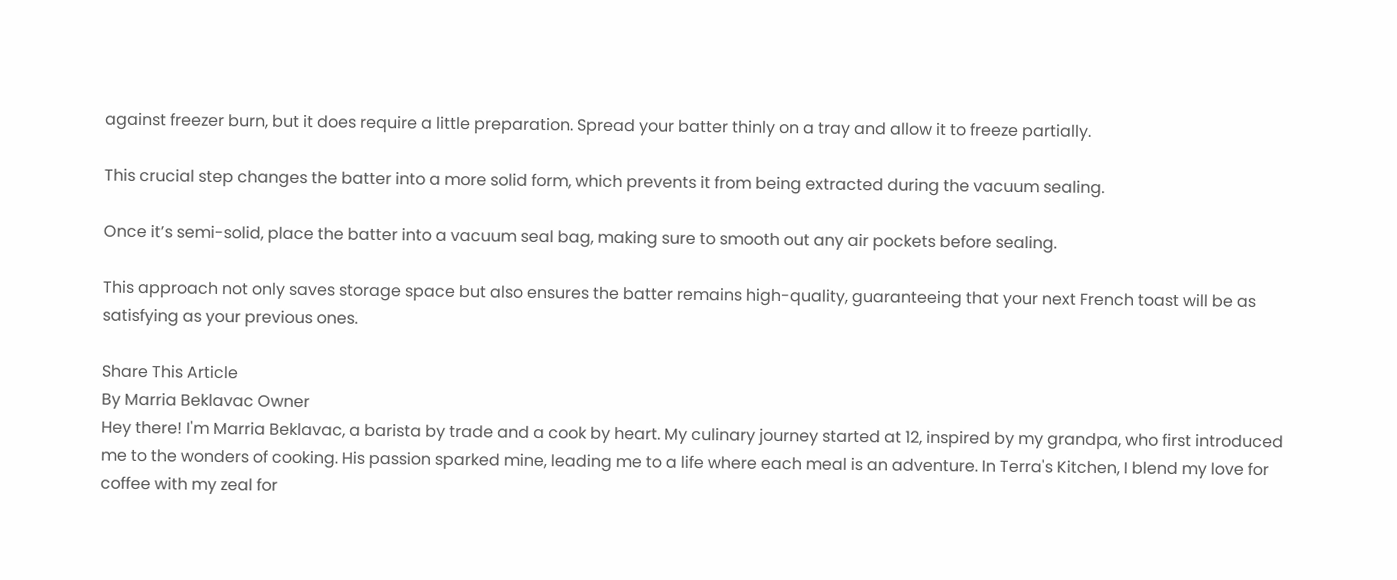against freezer burn, but it does require a little preparation. Spread your batter thinly on a tray and allow it to freeze partially.

This crucial step changes the batter into a more solid form, which prevents it from being extracted during the vacuum sealing.

Once it’s semi-solid, place the batter into a vacuum seal bag, making sure to smooth out any air pockets before sealing.

This approach not only saves storage space but also ensures the batter remains high-quality, guaranteeing that your next French toast will be as satisfying as your previous ones.

Share This Article
By Marria Beklavac Owner
Hey there! I'm Marria Beklavac, a barista by trade and a cook by heart. My culinary journey started at 12, inspired by my grandpa, who first introduced me to the wonders of cooking. His passion sparked mine, leading me to a life where each meal is an adventure. In Terra's Kitchen, I blend my love for coffee with my zeal for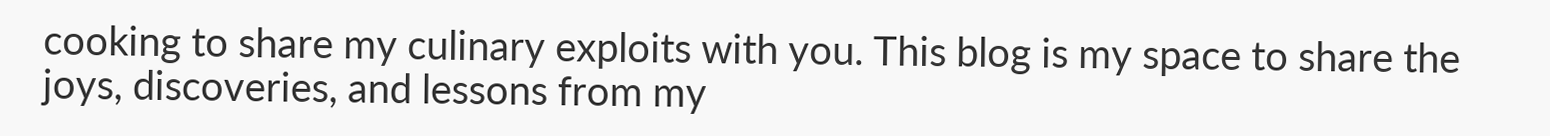cooking to share my culinary exploits with you. This blog is my space to share the joys, discoveries, and lessons from my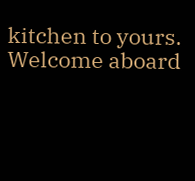kitchen to yours. Welcome aboard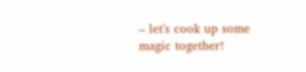– let's cook up some magic together!